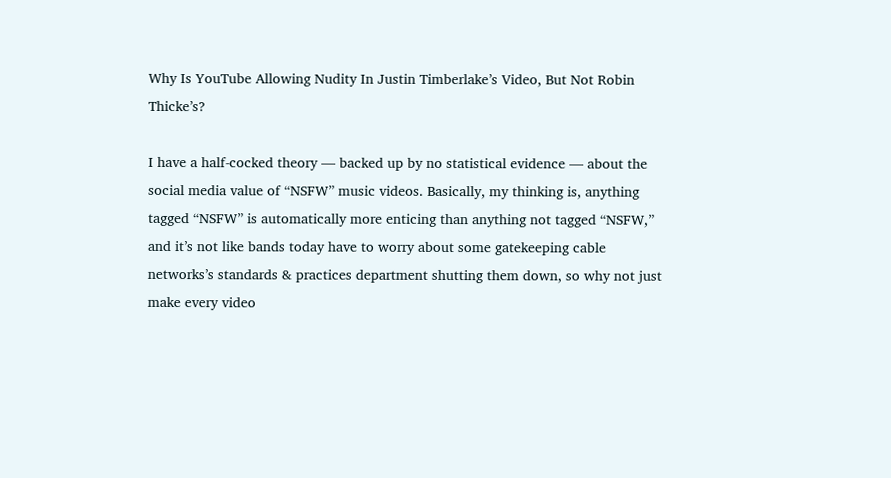Why Is YouTube Allowing Nudity In Justin Timberlake’s Video, But Not Robin Thicke’s?

I have a half-cocked theory — backed up by no statistical evidence — about the social media value of “NSFW” music videos. Basically, my thinking is, anything tagged “NSFW” is automatically more enticing than anything not tagged “NSFW,” and it’s not like bands today have to worry about some gatekeeping cable networks’s standards & practices department shutting them down, so why not just make every video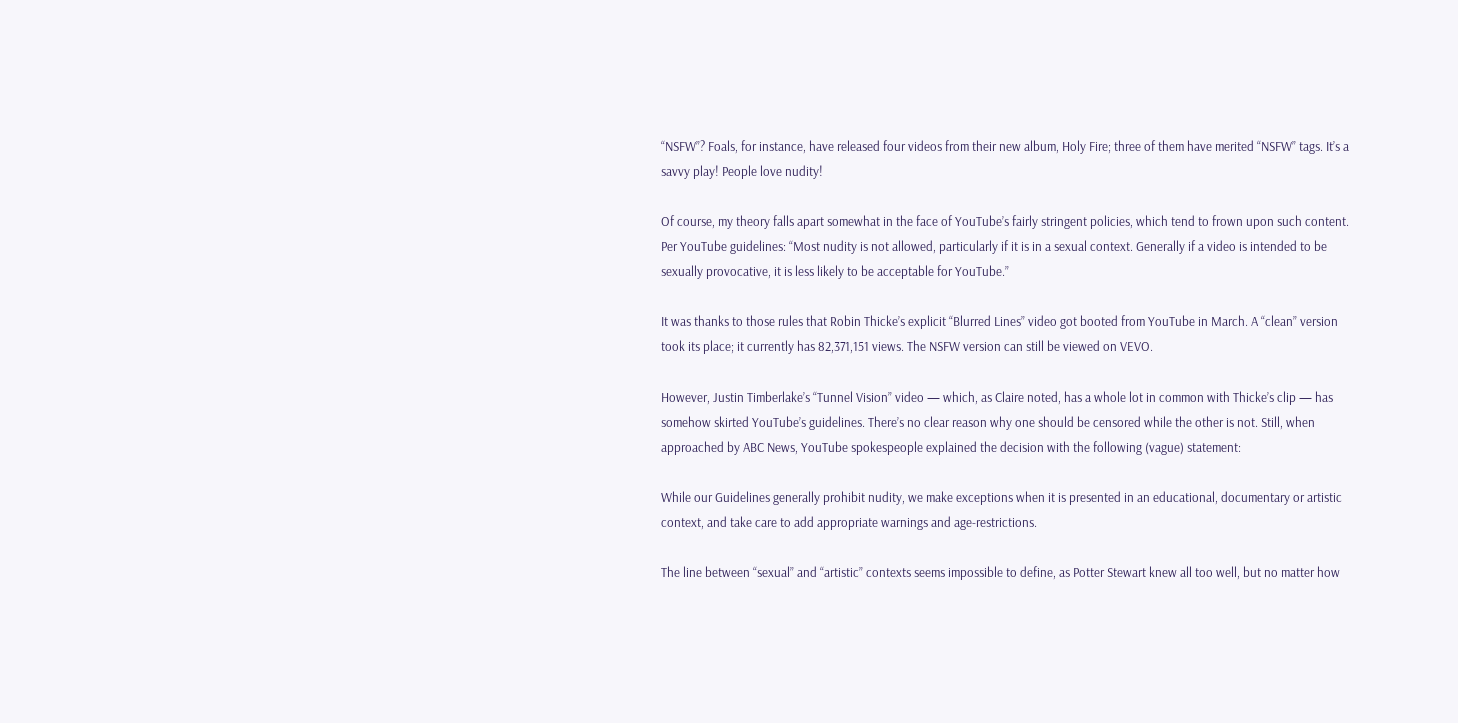“NSFW”? Foals, for instance, have released four videos from their new album, Holy Fire; three of them have merited “NSFW” tags. It’s a savvy play! People love nudity!

Of course, my theory falls apart somewhat in the face of YouTube’s fairly stringent policies, which tend to frown upon such content. Per YouTube guidelines: “Most nudity is not allowed, particularly if it is in a sexual context. Generally if a video is intended to be sexually provocative, it is less likely to be acceptable for YouTube.”

It was thanks to those rules that Robin Thicke’s explicit “Blurred Lines” video got booted from YouTube in March. A “clean” version took its place; it currently has 82,371,151 views. The NSFW version can still be viewed on VEVO.

However, Justin Timberlake’s “Tunnel Vision” video — which, as Claire noted, has a whole lot in common with Thicke’s clip — has somehow skirted YouTube’s guidelines. There’s no clear reason why one should be censored while the other is not. Still, when approached by ABC News, YouTube spokespeople explained the decision with the following (vague) statement:

While our Guidelines generally prohibit nudity, we make exceptions when it is presented in an educational, documentary or artistic context, and take care to add appropriate warnings and age-restrictions.

The line between “sexual” and “artistic” contexts seems impossible to define, as Potter Stewart knew all too well, but no matter how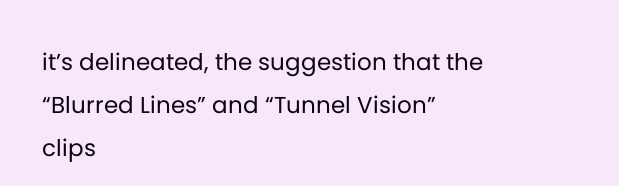it’s delineated, the suggestion that the “Blurred Lines” and “Tunnel Vision” clips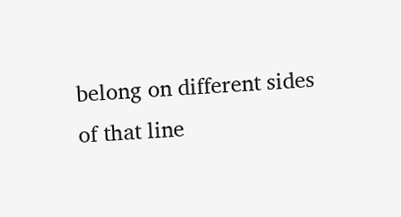belong on different sides of that line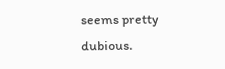seems pretty dubious.